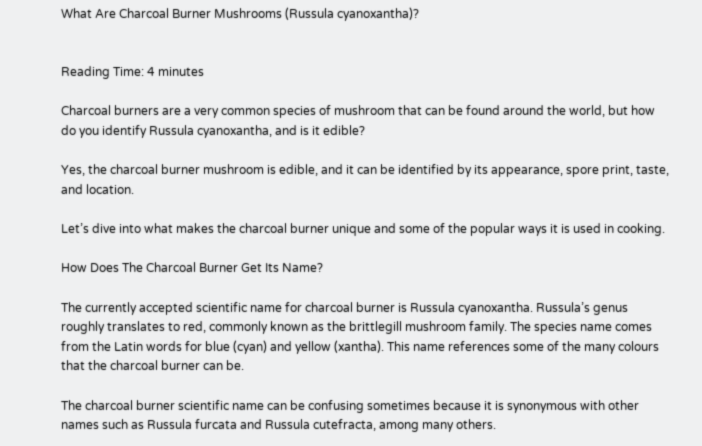What Are Charcoal Burner Mushrooms (Russula cyanoxantha)?


Reading Time: 4 minutes

Charcoal burners are a very common species of mushroom that can be found around the world, but how do you identify Russula cyanoxantha, and is it edible?

Yes, the charcoal burner mushroom is edible, and it can be identified by its appearance, spore print, taste, and location.

Let’s dive into what makes the charcoal burner unique and some of the popular ways it is used in cooking.

How Does The Charcoal Burner Get Its Name?

The currently accepted scientific name for charcoal burner is Russula cyanoxantha. Russula’s genus roughly translates to red, commonly known as the brittlegill mushroom family. The species name comes from the Latin words for blue (cyan) and yellow (xantha). This name references some of the many colours that the charcoal burner can be.

The charcoal burner scientific name can be confusing sometimes because it is synonymous with other names such as Russula furcata and Russula cutefracta, among many others.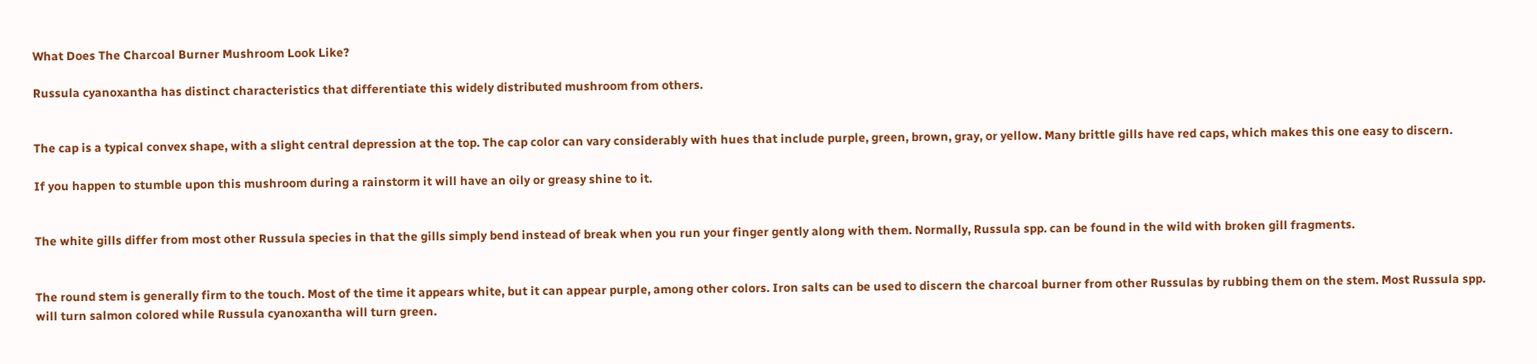What Does The Charcoal Burner Mushroom Look Like?

Russula cyanoxantha has distinct characteristics that differentiate this widely distributed mushroom from others.


The cap is a typical convex shape, with a slight central depression at the top. The cap color can vary considerably with hues that include purple, green, brown, gray, or yellow. Many brittle gills have red caps, which makes this one easy to discern.

If you happen to stumble upon this mushroom during a rainstorm it will have an oily or greasy shine to it.


The white gills differ from most other Russula species in that the gills simply bend instead of break when you run your finger gently along with them. Normally, Russula spp. can be found in the wild with broken gill fragments.


The round stem is generally firm to the touch. Most of the time it appears white, but it can appear purple, among other colors. Iron salts can be used to discern the charcoal burner from other Russulas by rubbing them on the stem. Most Russula spp. will turn salmon colored while Russula cyanoxantha will turn green.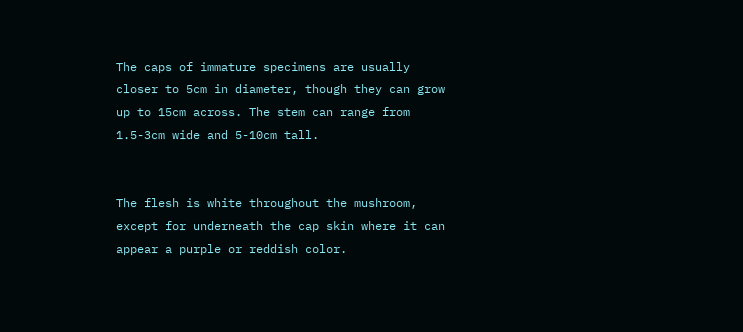The caps of immature specimens are usually closer to 5cm in diameter, though they can grow up to 15cm across. The stem can range from 1.5-3cm wide and 5-10cm tall.


The flesh is white throughout the mushroom, except for underneath the cap skin where it can appear a purple or reddish color.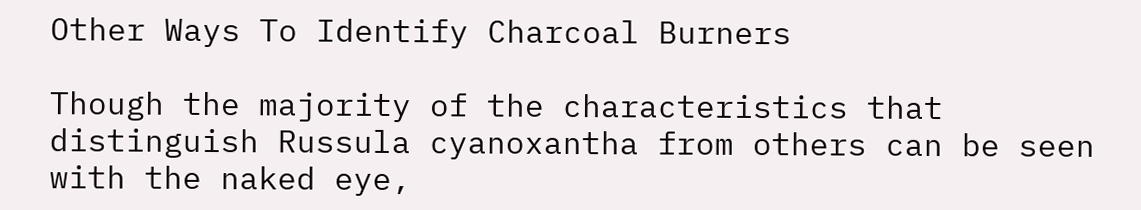Other Ways To Identify Charcoal Burners

Though the majority of the characteristics that distinguish Russula cyanoxantha from others can be seen with the naked eye,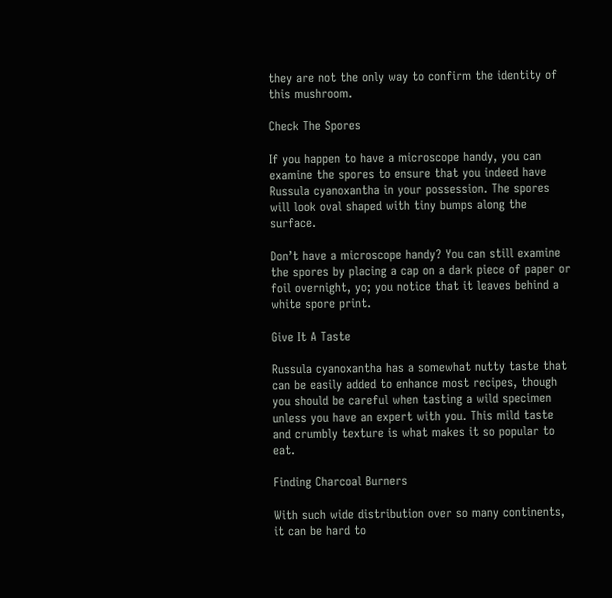they are not the only way to confirm the identity of this mushroom.

Check The Spores

If you happen to have a microscope handy, you can examine the spores to ensure that you indeed have Russula cyanoxantha in your possession. The spores will look oval shaped with tiny bumps along the surface.

Don’t have a microscope handy? You can still examine the spores by placing a cap on a dark piece of paper or foil overnight, yo; you notice that it leaves behind a white spore print.

Give It A Taste

Russula cyanoxantha has a somewhat nutty taste that can be easily added to enhance most recipes, though you should be careful when tasting a wild specimen unless you have an expert with you. This mild taste and crumbly texture is what makes it so popular to eat.

Finding Charcoal Burners

With such wide distribution over so many continents, it can be hard to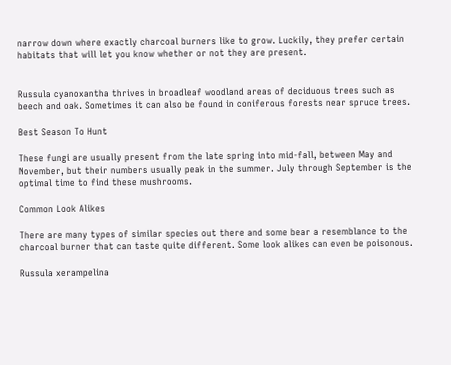narrow down where exactly charcoal burners like to grow. Luckily, they prefer certain habitats that will let you know whether or not they are present.


Russula cyanoxantha thrives in broadleaf woodland areas of deciduous trees such as beech and oak. Sometimes it can also be found in coniferous forests near spruce trees.

Best Season To Hunt

These fungi are usually present from the late spring into mid-fall, between May and November, but their numbers usually peak in the summer. July through September is the optimal time to find these mushrooms.

Common Look Alikes

There are many types of similar species out there and some bear a resemblance to the charcoal burner that can taste quite different. Some look alikes can even be poisonous.

Russula xerampelina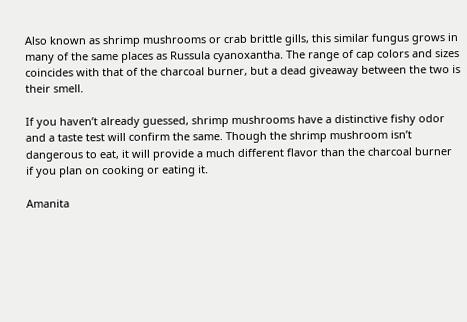Also known as shrimp mushrooms or crab brittle gills, this similar fungus grows in many of the same places as Russula cyanoxantha. The range of cap colors and sizes coincides with that of the charcoal burner, but a dead giveaway between the two is their smell.

If you haven’t already guessed, shrimp mushrooms have a distinctive fishy odor and a taste test will confirm the same. Though the shrimp mushroom isn’t dangerous to eat, it will provide a much different flavor than the charcoal burner if you plan on cooking or eating it.

Amanita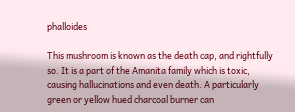phalloides

This mushroom is known as the death cap, and rightfully so. It is a part of the Amanita family which is toxic, causing hallucinations and even death. A particularly green or yellow hued charcoal burner can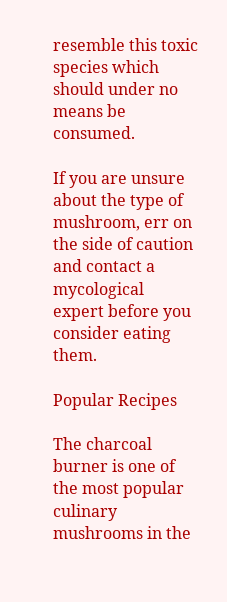resemble this toxic species which should under no means be consumed.

If you are unsure about the type of mushroom, err on the side of caution and contact a mycological expert before you consider eating them.

Popular Recipes

The charcoal burner is one of the most popular culinary mushrooms in the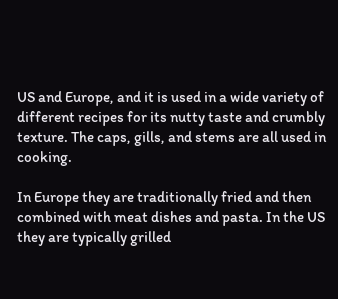US and Europe, and it is used in a wide variety of different recipes for its nutty taste and crumbly texture. The caps, gills, and stems are all used in cooking.

In Europe they are traditionally fried and then combined with meat dishes and pasta. In the US they are typically grilled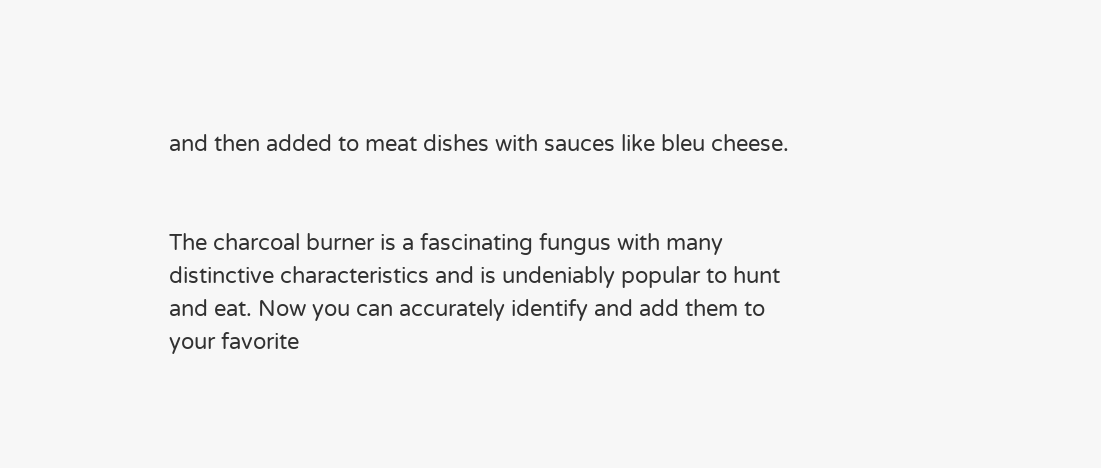and then added to meat dishes with sauces like bleu cheese.


The charcoal burner is a fascinating fungus with many distinctive characteristics and is undeniably popular to hunt and eat. Now you can accurately identify and add them to your favorite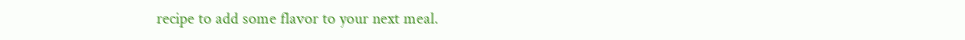recipe to add some flavor to your next meal.